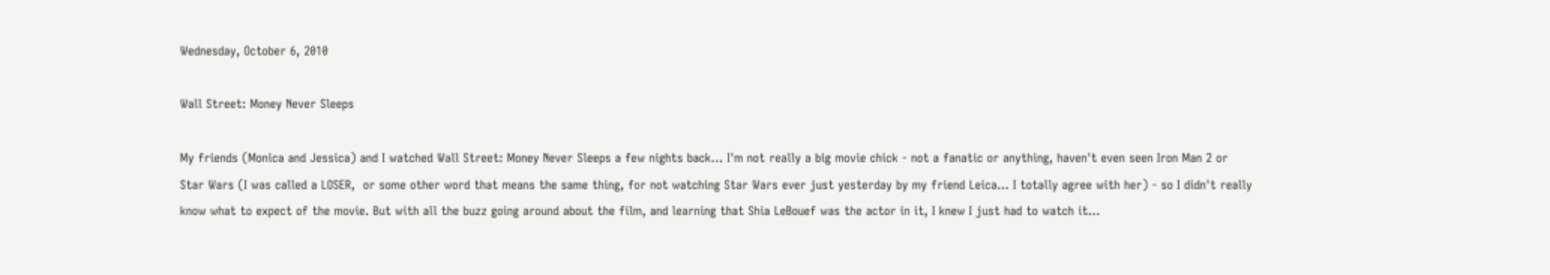Wednesday, October 6, 2010

Wall Street: Money Never Sleeps

My friends (Monica and Jessica) and I watched Wall Street: Money Never Sleeps a few nights back... I'm not really a big movie chick - not a fanatic or anything, haven't even seen Iron Man 2 or Star Wars (I was called a LOSER,  or some other word that means the same thing, for not watching Star Wars ever just yesterday by my friend Leica... I totally agree with her) - so I didn't really know what to expect of the movie. But with all the buzz going around about the film, and learning that Shia LeBouef was the actor in it, I knew I just had to watch it...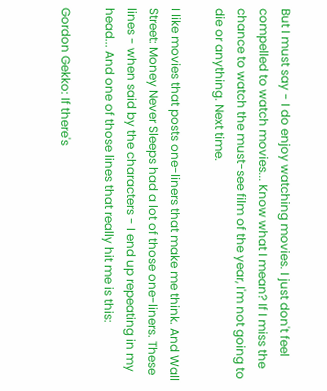But I must say - I do enjoy watching movies. I just don't feel compelled to watch movies... Know what I mean? If I miss the chance to watch the must-see film of the year, I'm not going to die or anything. Next time.

I like movies that posts one-liners that make me think. And Wall Street: Money Never Sleeps had a lot of those one-liners. These lines - when said by the characters - I end up repeating in my head... And one of those lines that really hit me is this:

Gordon Gekko: If there's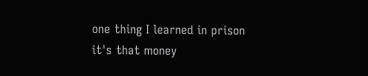one thing I learned in prison it's that money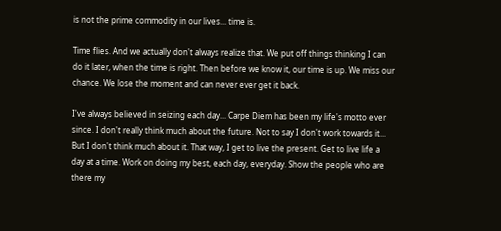is not the prime commodity in our lives... time is.

Time flies. And we actually don't always realize that. We put off things thinking I can do it later, when the time is right. Then before we know it, our time is up. We miss our chance. We lose the moment and can never ever get it back.

I've always believed in seizing each day... Carpe Diem has been my life's motto ever since. I don't really think much about the future. Not to say I don't work towards it... But I don't think much about it. That way, I get to live the present. Get to live life a day at a time. Work on doing my best, each day, everyday. Show the people who are there my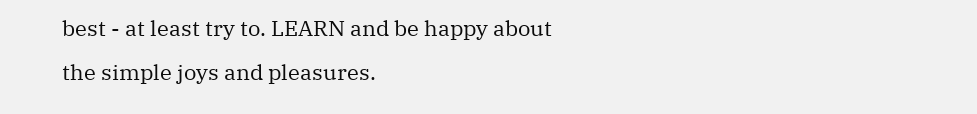best - at least try to. LEARN and be happy about the simple joys and pleasures.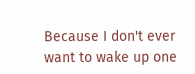Because I don't ever want to wake up one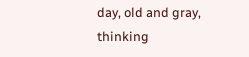day, old and gray, thinking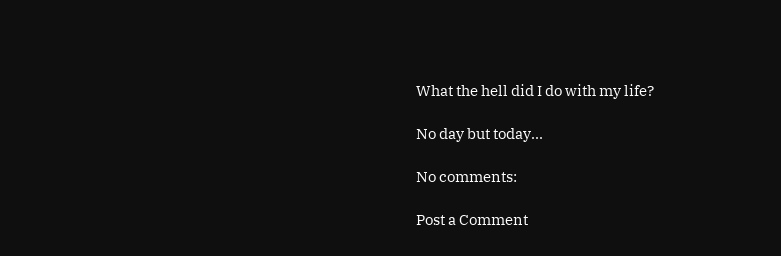What the hell did I do with my life?

No day but today...

No comments:

Post a Comment